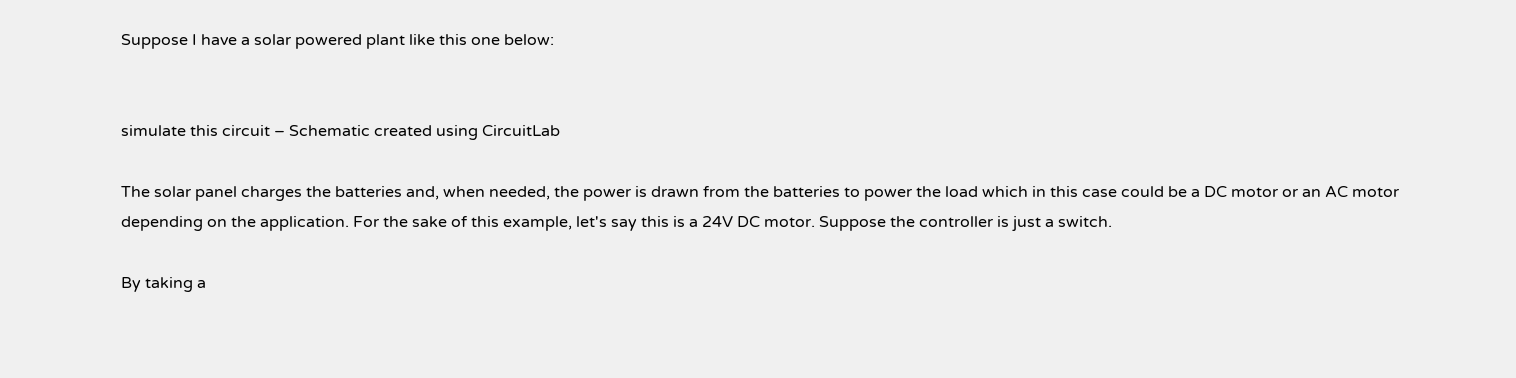Suppose I have a solar powered plant like this one below:


simulate this circuit – Schematic created using CircuitLab

The solar panel charges the batteries and, when needed, the power is drawn from the batteries to power the load which in this case could be a DC motor or an AC motor depending on the application. For the sake of this example, let's say this is a 24V DC motor. Suppose the controller is just a switch.

By taking a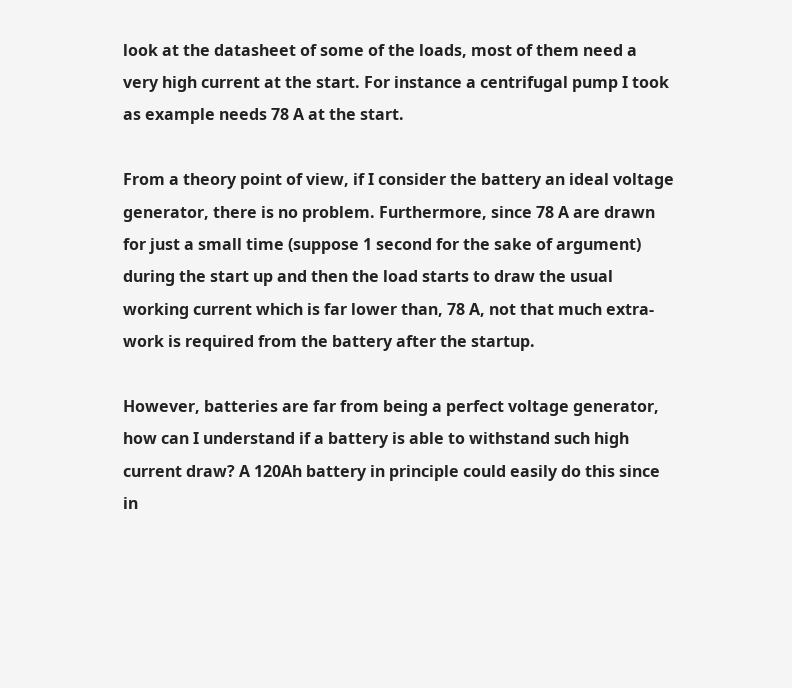look at the datasheet of some of the loads, most of them need a very high current at the start. For instance a centrifugal pump I took as example needs 78 A at the start.

From a theory point of view, if I consider the battery an ideal voltage generator, there is no problem. Furthermore, since 78 A are drawn for just a small time (suppose 1 second for the sake of argument) during the start up and then the load starts to draw the usual working current which is far lower than, 78 A, not that much extra-work is required from the battery after the startup.

However, batteries are far from being a perfect voltage generator, how can I understand if a battery is able to withstand such high current draw? A 120Ah battery in principle could easily do this since in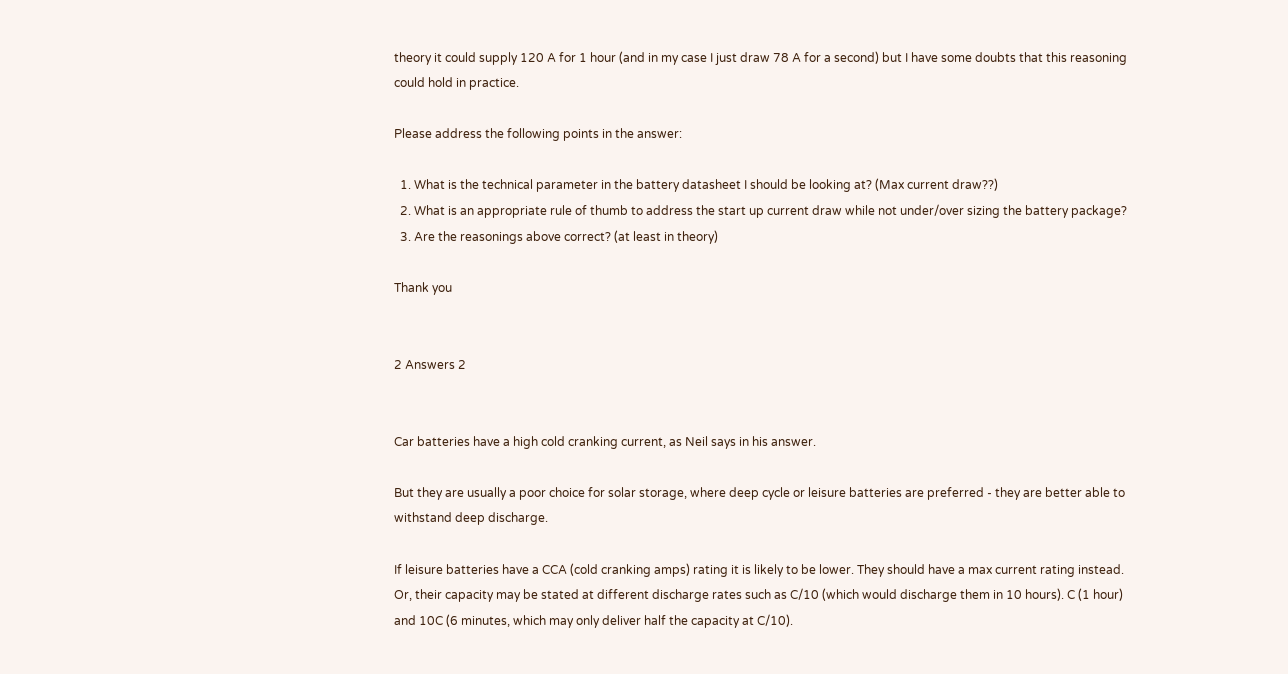theory it could supply 120 A for 1 hour (and in my case I just draw 78 A for a second) but I have some doubts that this reasoning could hold in practice.

Please address the following points in the answer:

  1. What is the technical parameter in the battery datasheet I should be looking at? (Max current draw??)
  2. What is an appropriate rule of thumb to address the start up current draw while not under/over sizing the battery package?
  3. Are the reasonings above correct? (at least in theory)

Thank you


2 Answers 2


Car batteries have a high cold cranking current, as Neil says in his answer.

But they are usually a poor choice for solar storage, where deep cycle or leisure batteries are preferred - they are better able to withstand deep discharge.

If leisure batteries have a CCA (cold cranking amps) rating it is likely to be lower. They should have a max current rating instead. Or, their capacity may be stated at different discharge rates such as C/10 (which would discharge them in 10 hours). C (1 hour) and 10C (6 minutes, which may only deliver half the capacity at C/10).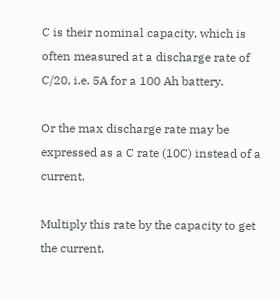C is their nominal capacity, which is often measured at a discharge rate of C/20, i.e. 5A for a 100 Ah battery.

Or the max discharge rate may be expressed as a C rate (10C) instead of a current.

Multiply this rate by the capacity to get the current.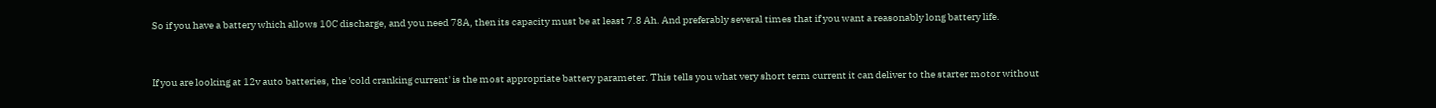So if you have a battery which allows 10C discharge, and you need 78A, then its capacity must be at least 7.8 Ah. And preferably several times that if you want a reasonably long battery life.


If you are looking at 12v auto batteries, the 'cold cranking current' is the most appropriate battery parameter. This tells you what very short term current it can deliver to the starter motor without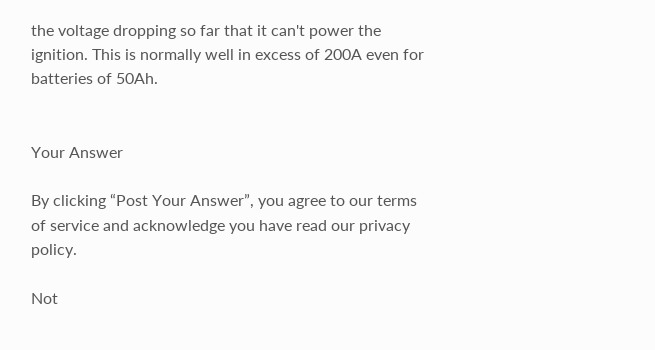the voltage dropping so far that it can't power the ignition. This is normally well in excess of 200A even for batteries of 50Ah.


Your Answer

By clicking “Post Your Answer”, you agree to our terms of service and acknowledge you have read our privacy policy.

Not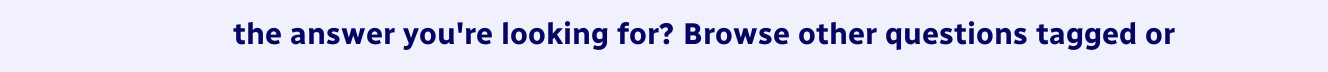the answer you're looking for? Browse other questions tagged or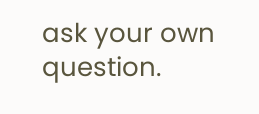ask your own question.